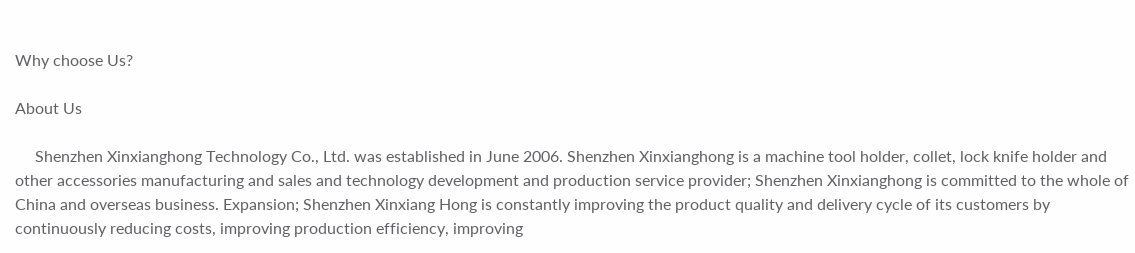Why choose Us?

About Us

     Shenzhen Xinxianghong Technology Co., Ltd. was established in June 2006. Shenzhen Xinxianghong is a machine tool holder, collet, lock knife holder and other accessories manufacturing and sales and technology development and production service provider; Shenzhen Xinxianghong is committed to the whole of China and overseas business. Expansion; Shenzhen Xinxiang Hong is constantly improving the product quality and delivery cycle of its customers by continuously reducing costs, improving production efficiency, improving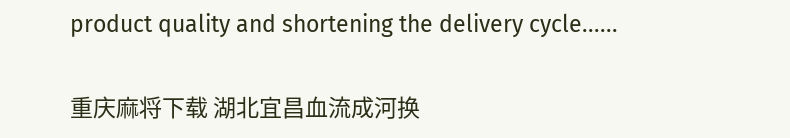product quality and shortening the delivery cycle......

重庆麻将下载 湖北宜昌血流成河换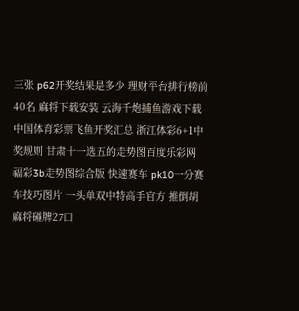三张 p62开奖结果是多少 理财平台排行榜前40名 麻将下载安装 云海千炮捕鱼游戏下载 中国体育彩票飞鱼开奖汇总 浙江体彩6+1中奖规则 甘肃十一选五的走势图百度乐彩网 福彩3b走势图综合版 快速赛车 pk10一分赛车技巧图片 一头单双中特高手官方 推倒胡麻将碰牌27口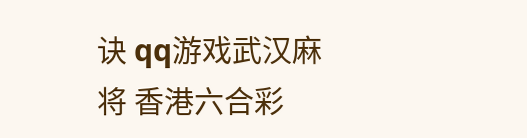诀 qq游戏武汉麻将 香港六合彩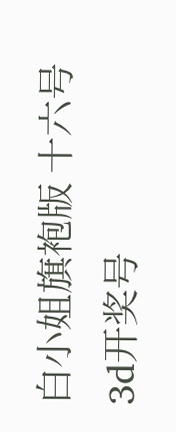白小姐旗袍版 十六号3d开奖号